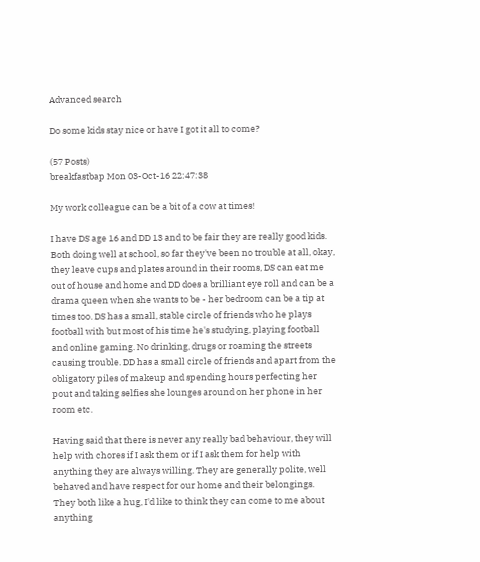Advanced search

Do some kids stay nice or have I got it all to come?

(57 Posts)
breakfastbap Mon 03-Oct-16 22:47:38

My work colleague can be a bit of a cow at times!

I have DS age 16 and DD 13 and to be fair they are really good kids. Both doing well at school, so far they've been no trouble at all, okay, they leave cups and plates around in their rooms, DS can eat me out of house and home and DD does a brilliant eye roll and can be a drama queen when she wants to be - her bedroom can be a tip at times too. DS has a small, stable circle of friends who he plays football with but most of his time he's studying, playing football and online gaming. No drinking, drugs or roaming the streets causing trouble. DD has a small circle of friends and apart from the obligatory piles of makeup and spending hours perfecting her pout and taking selfies she lounges around on her phone in her room etc.

Having said that there is never any really bad behaviour, they will help with chores if I ask them or if I ask them for help with anything they are always willing. They are generally polite, well behaved and have respect for our home and their belongings. They both like a hug, I'd like to think they can come to me about anything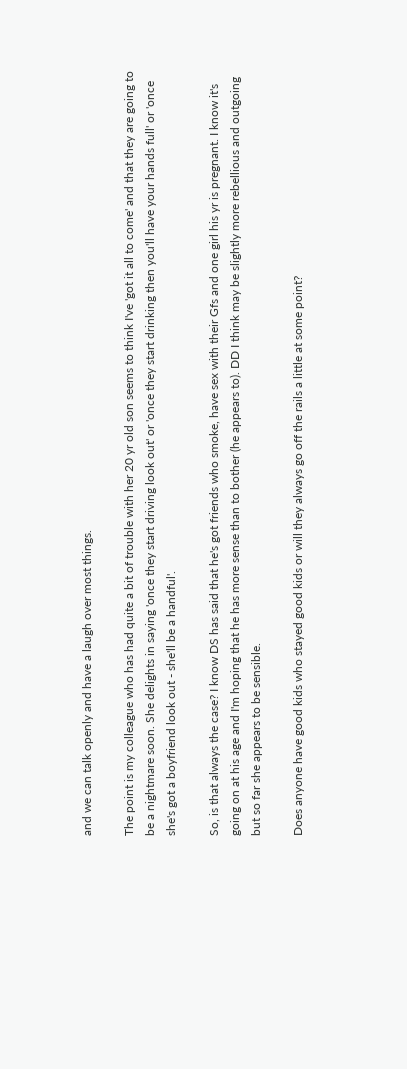and we can talk openly and have a laugh over most things.

The point is my colleague who has had quite a bit of trouble with her 20 yr old son seems to think I've 'got it all to come' and that they are going to be a nightmare soon. She delights in saying 'once they start driving look out' or 'once they start drinking then you'll have your hands full' or 'once she's got a boyfriend look out - she'll be a handful'.

So, is that always the case? I know DS has said that he's got friends who smoke, have sex with their Gfs and one girl his yr is pregnant. I know it's going on at his age and I'm hoping that he has more sense than to bother (he appears to). DD I think may be slightly more rebellious and outgoing but so far she appears to be sensible.

Does anyone have good kids who stayed good kids or will they always go off the rails a little at some point?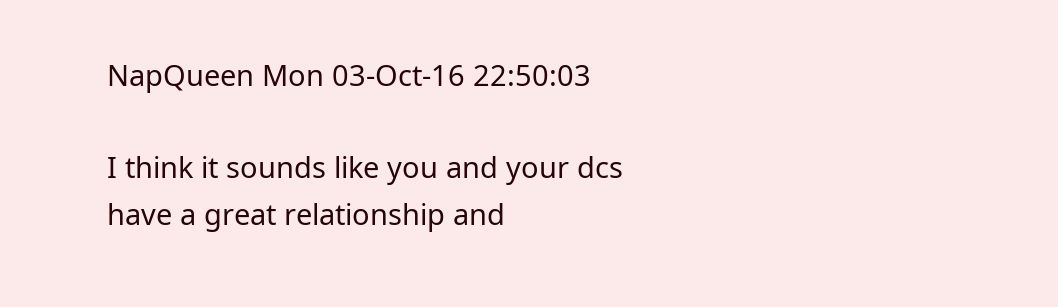NapQueen Mon 03-Oct-16 22:50:03

I think it sounds like you and your dcs have a great relationship and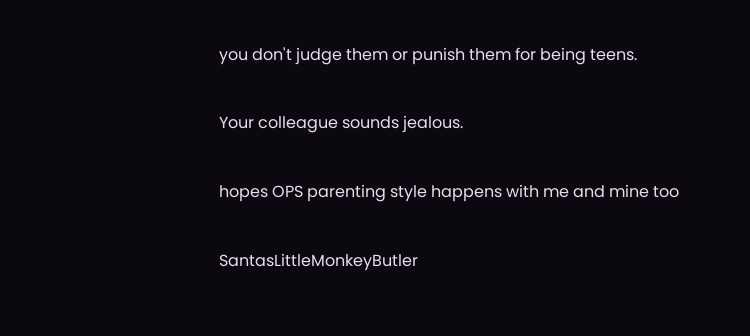you don't judge them or punish them for being teens.

Your colleague sounds jealous.

hopes OPS parenting style happens with me and mine too

SantasLittleMonkeyButler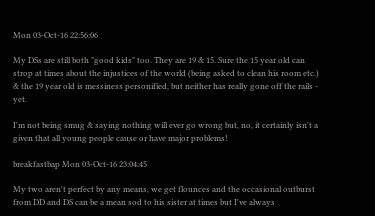Mon 03-Oct-16 22:56:06

My DSs are still both "good kids" too. They are 19 & 15. Sure the 15 year old can strop at times about the injustices of the world (being asked to clean his room etc.) & the 19 year old is messiness personified, but neither has really gone off the rails - yet.

I'm not being smug & saying nothing will ever go wrong but, no, it certainly isn't a given that all young people cause or have major problems!

breakfastbap Mon 03-Oct-16 23:04:45

My two aren't perfect by any means, we get flounces and the occasional outburst from DD and DS can be a mean sod to his sister at times but I've always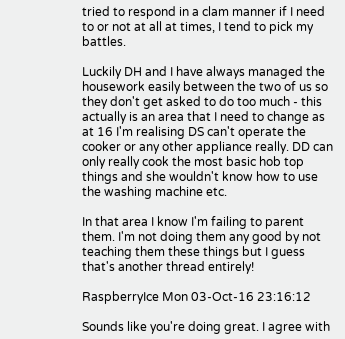tried to respond in a clam manner if I need to or not at all at times, I tend to pick my battles.

Luckily DH and I have always managed the housework easily between the two of us so they don't get asked to do too much - this actually is an area that I need to change as at 16 I'm realising DS can't operate the cooker or any other appliance really. DD can only really cook the most basic hob top things and she wouldn't know how to use the washing machine etc.

In that area I know I'm failing to parent them. I'm not doing them any good by not teaching them these things but I guess that's another thread entirely!

RaspberryIce Mon 03-Oct-16 23:16:12

Sounds like you're doing great. I agree with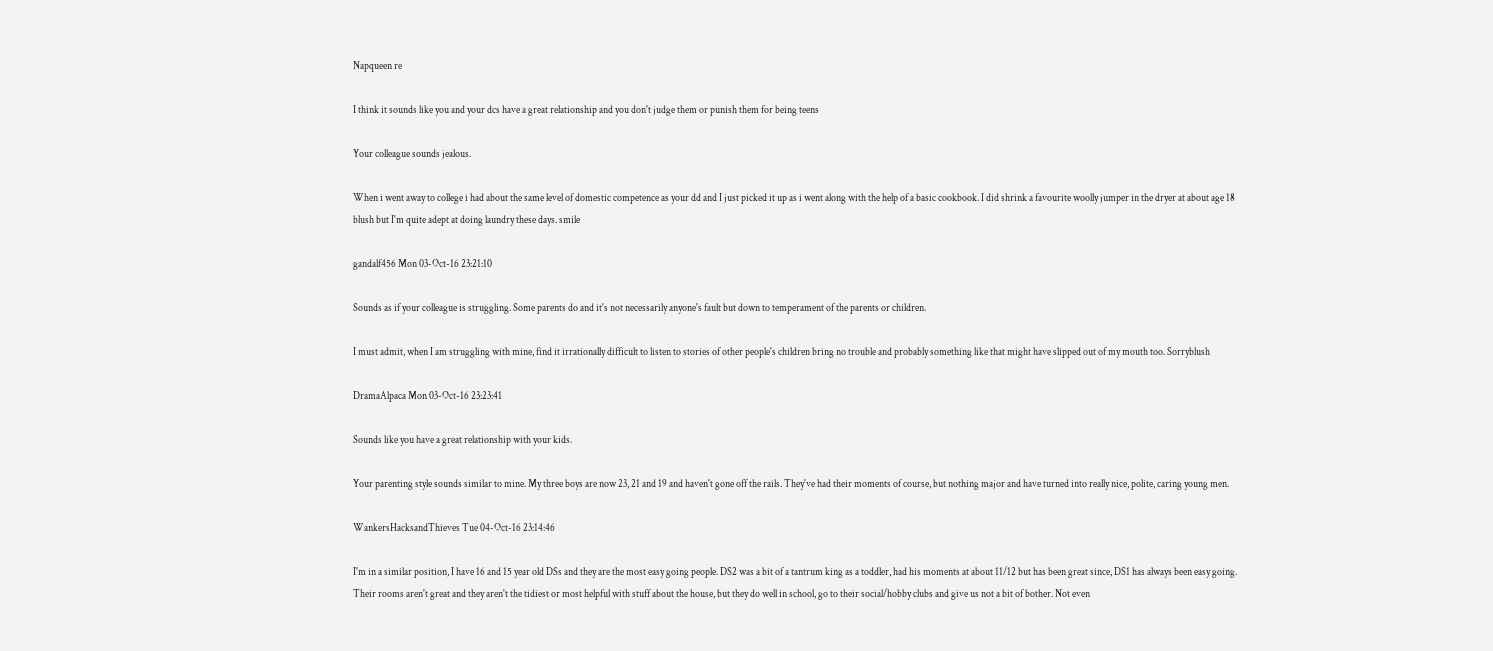Napqueen re

I think it sounds like you and your dcs have a great relationship and you don't judge them or punish them for being teens

Your colleague sounds jealous.

When i went away to college i had about the same level of domestic competence as your dd and I just picked it up as i went along with the help of a basic cookbook. I did shrink a favourite woolly jumper in the dryer at about age 18 blush but I'm quite adept at doing laundry these days. smile

gandalf456 Mon 03-Oct-16 23:21:10

Sounds as if your colleague is struggling. Some parents do and it's not necessarily anyone's fault but down to temperament of the parents or children.

I must admit, when I am struggling with mine, find it irrationally difficult to listen to stories of other people's children bring no trouble and probably something like that might have slipped out of my mouth too. Sorryblush

DramaAlpaca Mon 03-Oct-16 23:23:41

Sounds like you have a great relationship with your kids.

Your parenting style sounds similar to mine. My three boys are now 23, 21 and 19 and haven't gone off the rails. They've had their moments of course, but nothing major and have turned into really nice, polite, caring young men.

WankersHacksandThieves Tue 04-Oct-16 23:14:46

I'm in a similar position, I have 16 and 15 year old DSs and they are the most easy going people. DS2 was a bit of a tantrum king as a toddler, had his moments at about 11/12 but has been great since, DS1 has always been easy going. Their rooms aren't great and they aren't the tidiest or most helpful with stuff about the house, but they do well in school, go to their social/hobby clubs and give us not a bit of bother. Not even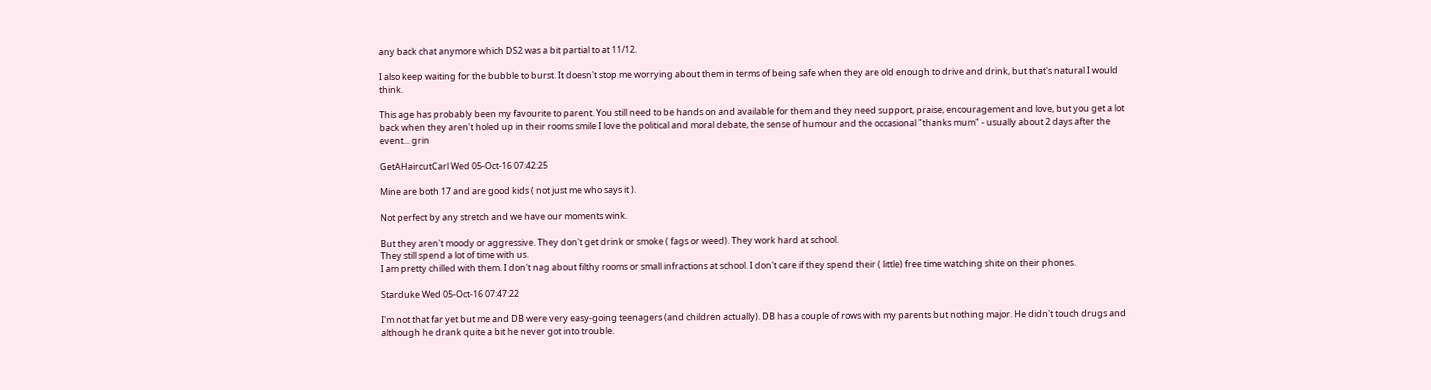any back chat anymore which DS2 was a bit partial to at 11/12.

I also keep waiting for the bubble to burst. It doesn't stop me worrying about them in terms of being safe when they are old enough to drive and drink, but that's natural I would think.

This age has probably been my favourite to parent. You still need to be hands on and available for them and they need support, praise, encouragement and love, but you get a lot back when they aren't holed up in their rooms smile I love the political and moral debate, the sense of humour and the occasional "thanks mum" - usually about 2 days after the event... grin

GetAHaircutCarl Wed 05-Oct-16 07:42:25

Mine are both 17 and are good kids ( not just me who says it ).

Not perfect by any stretch and we have our moments wink.

But they aren't moody or aggressive. They don't get drink or smoke ( fags or weed). They work hard at school.
They still spend a lot of time with us.
I am pretty chilled with them. I don't nag about filthy rooms or small infractions at school. I don't care if they spend their ( little) free time watching shite on their phones.

Starduke Wed 05-Oct-16 07:47:22

I'm not that far yet but me and DB were very easy-going teenagers (and children actually). DB has a couple of rows with my parents but nothing major. He didn't touch drugs and although he drank quite a bit he never got into trouble.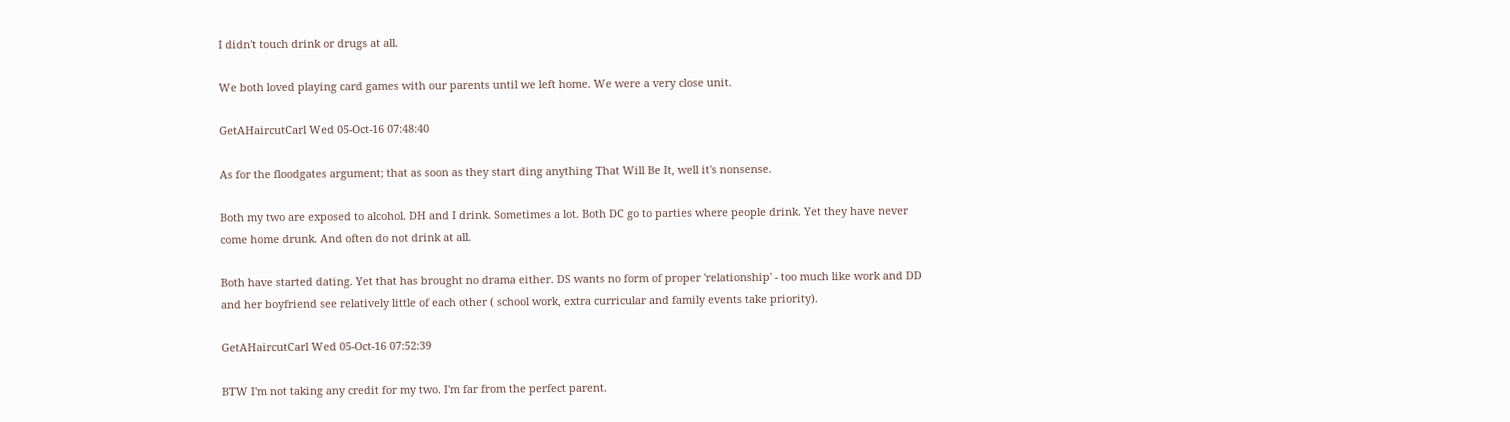I didn't touch drink or drugs at all.

We both loved playing card games with our parents until we left home. We were a very close unit.

GetAHaircutCarl Wed 05-Oct-16 07:48:40

As for the floodgates argument; that as soon as they start ding anything That Will Be It, well it's nonsense.

Both my two are exposed to alcohol. DH and I drink. Sometimes a lot. Both DC go to parties where people drink. Yet they have never come home drunk. And often do not drink at all.

Both have started dating. Yet that has brought no drama either. DS wants no form of proper 'relationship' - too much like work and DD and her boyfriend see relatively little of each other ( school work, extra curricular and family events take priority).

GetAHaircutCarl Wed 05-Oct-16 07:52:39

BTW I'm not taking any credit for my two. I'm far from the perfect parent.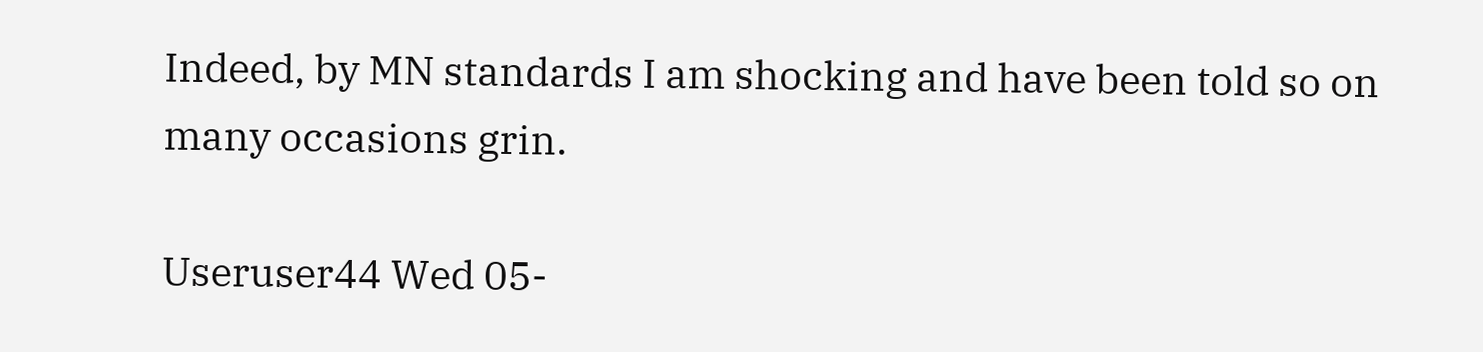Indeed, by MN standards I am shocking and have been told so on many occasions grin.

Useruser44 Wed 05-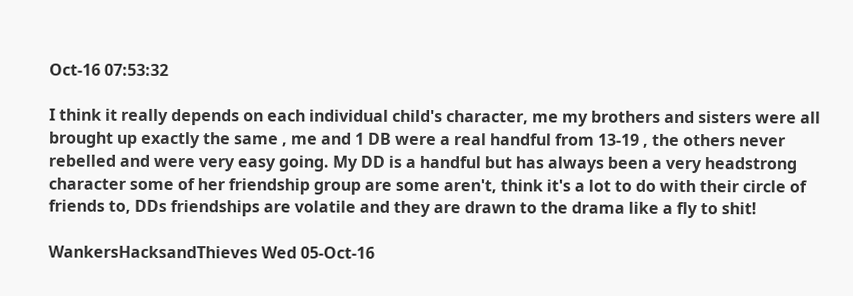Oct-16 07:53:32

I think it really depends on each individual child's character, me my brothers and sisters were all brought up exactly the same , me and 1 DB were a real handful from 13-19 , the others never rebelled and were very easy going. My DD is a handful but has always been a very headstrong character some of her friendship group are some aren't, think it's a lot to do with their circle of friends to, DDs friendships are volatile and they are drawn to the drama like a fly to shit!

WankersHacksandThieves Wed 05-Oct-16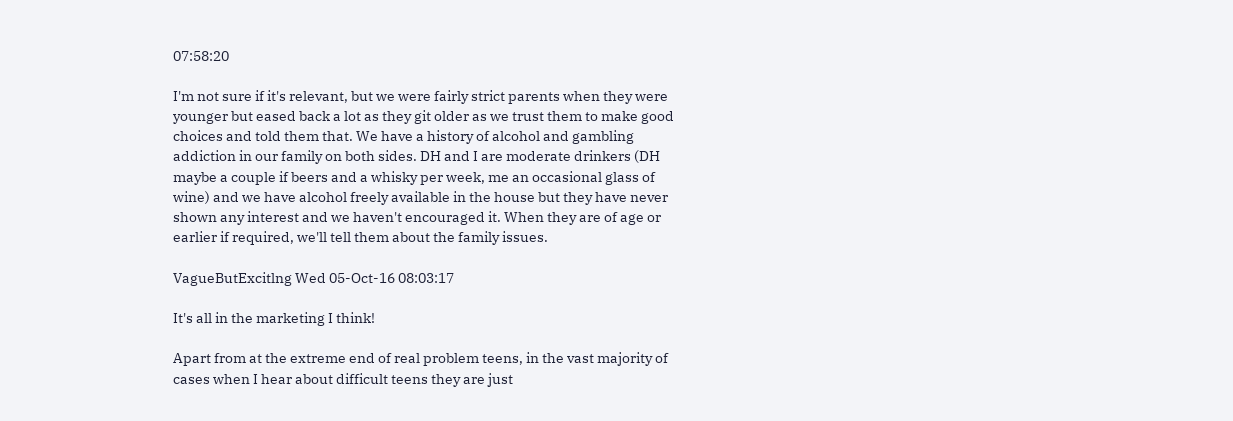07:58:20

I'm not sure if it's relevant, but we were fairly strict parents when they were younger but eased back a lot as they git older as we trust them to make good choices and told them that. We have a history of alcohol and gambling addiction in our family on both sides. DH and I are moderate drinkers (DH maybe a couple if beers and a whisky per week, me an occasional glass of wine) and we have alcohol freely available in the house but they have never shown any interest and we haven't encouraged it. When they are of age or earlier if required, we'll tell them about the family issues.

VagueButExcitlng Wed 05-Oct-16 08:03:17

It's all in the marketing I think!

Apart from at the extreme end of real problem teens, in the vast majority of cases when I hear about difficult teens they are just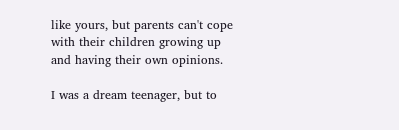like yours, but parents can't cope with their children growing up and having their own opinions.

I was a dream teenager, but to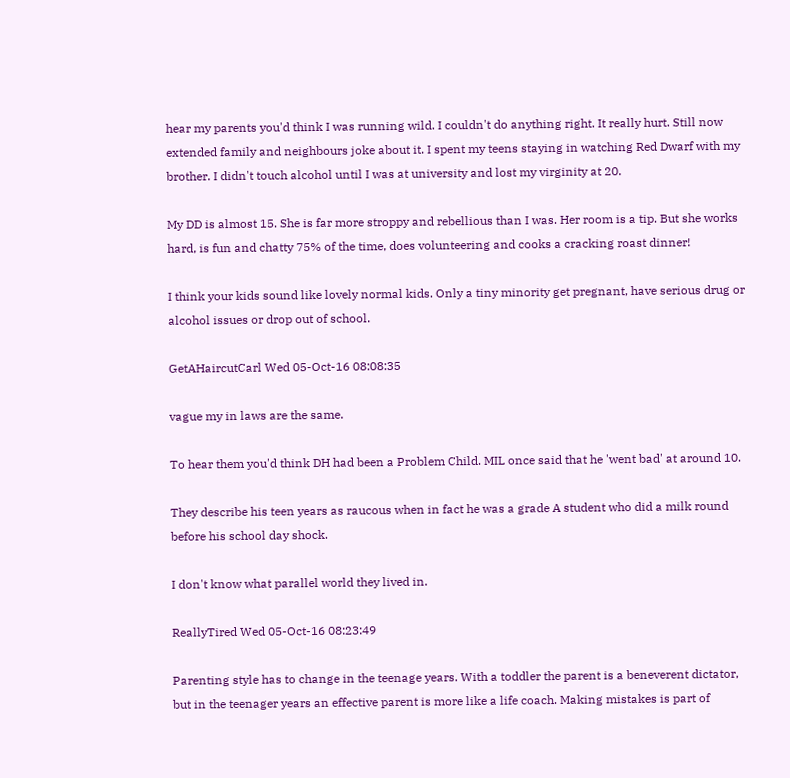hear my parents you'd think I was running wild. I couldn't do anything right. It really hurt. Still now extended family and neighbours joke about it. I spent my teens staying in watching Red Dwarf with my brother. I didn't touch alcohol until I was at university and lost my virginity at 20.

My DD is almost 15. She is far more stroppy and rebellious than I was. Her room is a tip. But she works hard, is fun and chatty 75% of the time, does volunteering and cooks a cracking roast dinner!

I think your kids sound like lovely normal kids. Only a tiny minority get pregnant, have serious drug or alcohol issues or drop out of school.

GetAHaircutCarl Wed 05-Oct-16 08:08:35

vague my in laws are the same.

To hear them you'd think DH had been a Problem Child. MIL once said that he 'went bad' at around 10.

They describe his teen years as raucous when in fact he was a grade A student who did a milk round before his school day shock.

I don't know what parallel world they lived in.

ReallyTired Wed 05-Oct-16 08:23:49

Parenting style has to change in the teenage years. With a toddler the parent is a beneverent dictator, but in the teenager years an effective parent is more like a life coach. Making mistakes is part of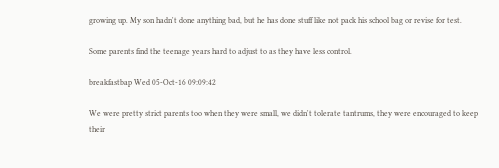growing up. My son hadn't done anything bad, but he has done stuff like not pack his school bag or revise for test.

Some parents find the teenage years hard to adjust to as they have less control.

breakfastbap Wed 05-Oct-16 09:09:42

We were pretty strict parents too when they were small, we didn't tolerate tantrums, they were encouraged to keep their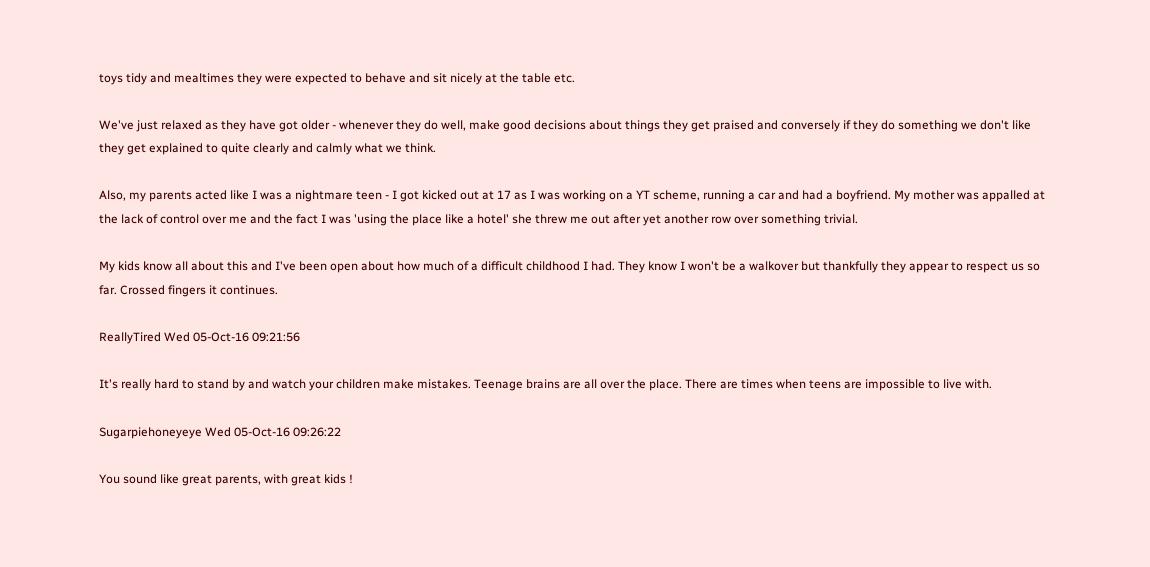toys tidy and mealtimes they were expected to behave and sit nicely at the table etc.

We've just relaxed as they have got older - whenever they do well, make good decisions about things they get praised and conversely if they do something we don't like they get explained to quite clearly and calmly what we think.

Also, my parents acted like I was a nightmare teen - I got kicked out at 17 as I was working on a YT scheme, running a car and had a boyfriend. My mother was appalled at the lack of control over me and the fact I was 'using the place like a hotel' she threw me out after yet another row over something trivial.

My kids know all about this and I've been open about how much of a difficult childhood I had. They know I won't be a walkover but thankfully they appear to respect us so far. Crossed fingers it continues.

ReallyTired Wed 05-Oct-16 09:21:56

It's really hard to stand by and watch your children make mistakes. Teenage brains are all over the place. There are times when teens are impossible to live with.

Sugarpiehoneyeye Wed 05-Oct-16 09:26:22

You sound like great parents, with great kids !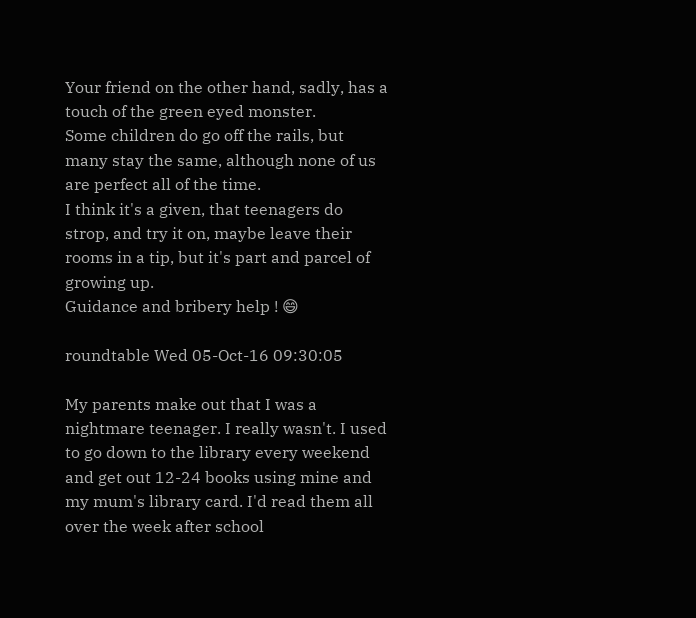Your friend on the other hand, sadly, has a touch of the green eyed monster.
Some children do go off the rails, but many stay the same, although none of us are perfect all of the time.
I think it's a given, that teenagers do strop, and try it on, maybe leave their rooms in a tip, but it's part and parcel of growing up.
Guidance and bribery help ! 😄

roundtable Wed 05-Oct-16 09:30:05

My parents make out that I was a nightmare teenager. I really wasn't. I used to go down to the library every weekend and get out 12-24 books using mine and my mum's library card. I'd read them all over the week after school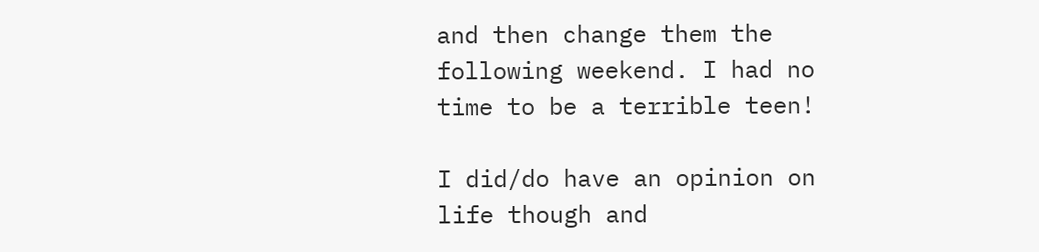and then change them the following weekend. I had no time to be a terrible teen!

I did/do have an opinion on life though and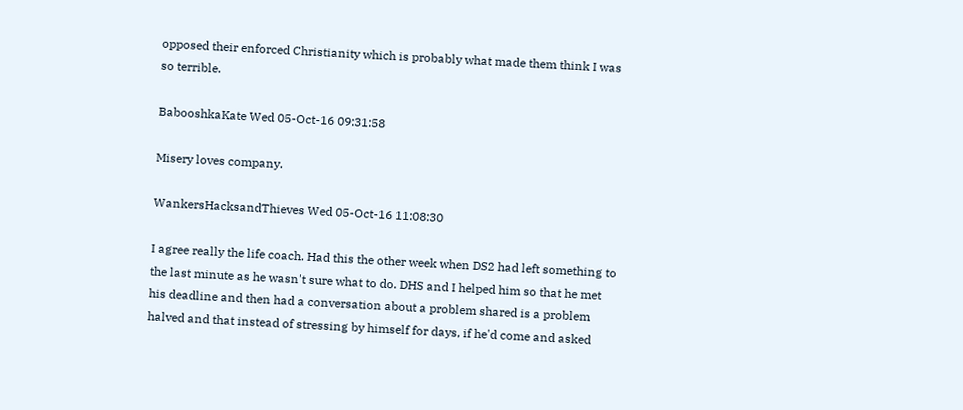opposed their enforced Christianity which is probably what made them think I was so terrible.

BabooshkaKate Wed 05-Oct-16 09:31:58

Misery loves company.

WankersHacksandThieves Wed 05-Oct-16 11:08:30

I agree really the life coach. Had this the other week when DS2 had left something to the last minute as he wasn't sure what to do. DHS and I helped him so that he met his deadline and then had a conversation about a problem shared is a problem halved and that instead of stressing by himself for days, if he'd come and asked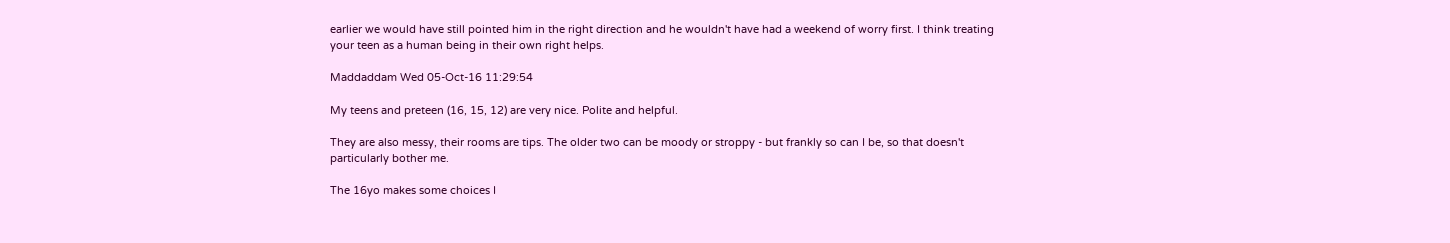earlier we would have still pointed him in the right direction and he wouldn't have had a weekend of worry first. I think treating your teen as a human being in their own right helps.

Maddaddam Wed 05-Oct-16 11:29:54

My teens and preteen (16, 15, 12) are very nice. Polite and helpful.

They are also messy, their rooms are tips. The older two can be moody or stroppy - but frankly so can I be, so that doesn't particularly bother me.

The 16yo makes some choices I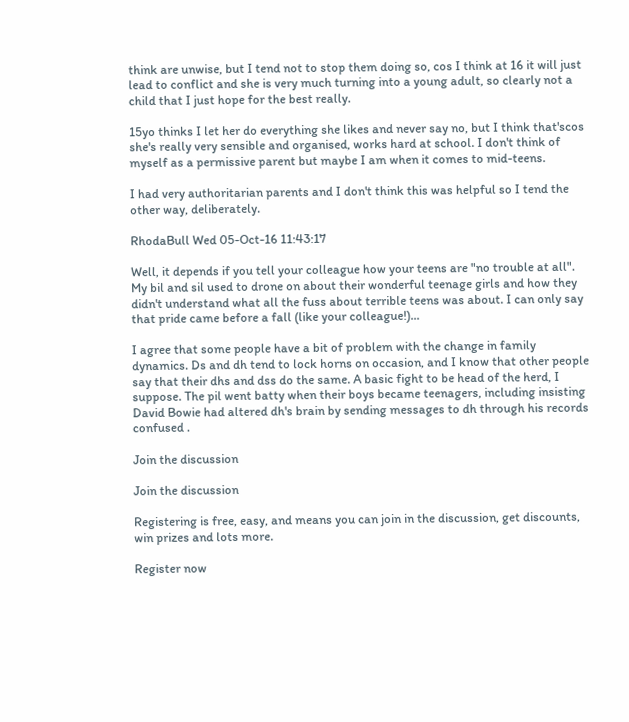think are unwise, but I tend not to stop them doing so, cos I think at 16 it will just lead to conflict and she is very much turning into a young adult, so clearly not a child that I just hope for the best really.

15yo thinks I let her do everything she likes and never say no, but I think that'scos she's really very sensible and organised, works hard at school. I don't think of myself as a permissive parent but maybe I am when it comes to mid-teens.

I had very authoritarian parents and I don't think this was helpful so I tend the other way, deliberately.

RhodaBull Wed 05-Oct-16 11:43:17

Well, it depends if you tell your colleague how your teens are "no trouble at all". My bil and sil used to drone on about their wonderful teenage girls and how they didn't understand what all the fuss about terrible teens was about. I can only say that pride came before a fall (like your colleague!)...

I agree that some people have a bit of problem with the change in family dynamics. Ds and dh tend to lock horns on occasion, and I know that other people say that their dhs and dss do the same. A basic fight to be head of the herd, I suppose. The pil went batty when their boys became teenagers, including insisting David Bowie had altered dh's brain by sending messages to dh through his records confused .

Join the discussion

Join the discussion

Registering is free, easy, and means you can join in the discussion, get discounts, win prizes and lots more.

Register now